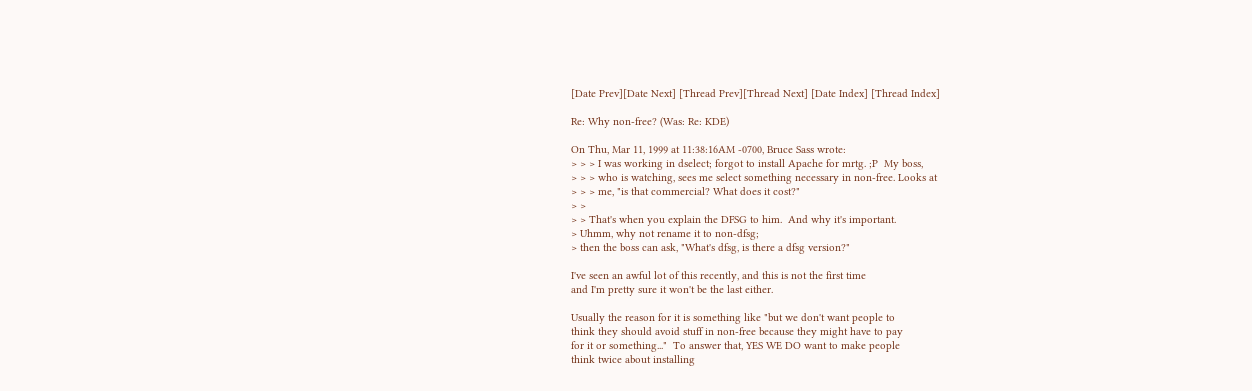[Date Prev][Date Next] [Thread Prev][Thread Next] [Date Index] [Thread Index]

Re: Why non-free? (Was: Re: KDE)

On Thu, Mar 11, 1999 at 11:38:16AM -0700, Bruce Sass wrote:
> > > I was working in dselect; forgot to install Apache for mrtg. ;P  My boss,
> > > who is watching, sees me select something necessary in non-free. Looks at
> > > me, "is that commercial? What does it cost?"
> >
> > That's when you explain the DFSG to him.  And why it's important.
> Uhmm, why not rename it to non-dfsg;
> then the boss can ask, "What's dfsg, is there a dfsg version?"

I've seen an awful lot of this recently, and this is not the first time
and I'm pretty sure it won't be the last either.

Usually the reason for it is something like "but we don't want people to
think they should avoid stuff in non-free because they might have to pay
for it or something..."  To answer that, YES WE DO want to make people
think twice about installing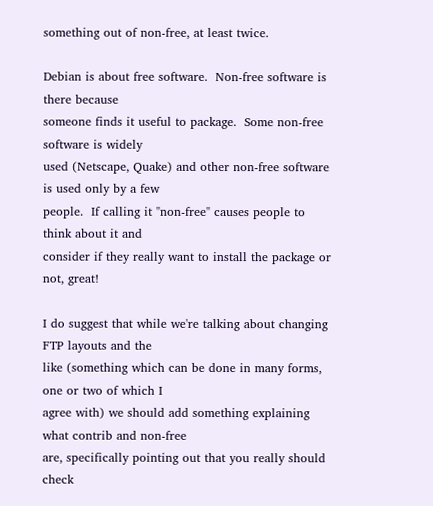something out of non-free, at least twice.

Debian is about free software.  Non-free software is there because
someone finds it useful to package.  Some non-free software is widely
used (Netscape, Quake) and other non-free software is used only by a few
people.  If calling it "non-free" causes people to think about it and
consider if they really want to install the package or not, great!

I do suggest that while we're talking about changing FTP layouts and the
like (something which can be done in many forms, one or two of which I
agree with) we should add something explaining what contrib and non-free
are, specifically pointing out that you really should check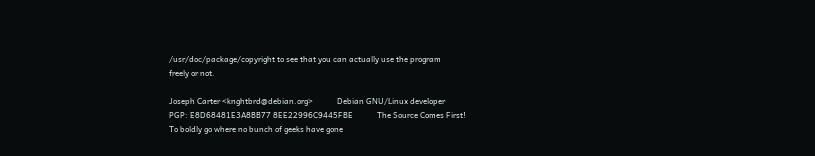/usr/doc/package/copyright to see that you can actually use the program
freely or not.

Joseph Carter <knghtbrd@debian.org>            Debian GNU/Linux developer
PGP: E8D68481E3A8BB77 8EE22996C9445FBE            The Source Comes First!
To boldly go where no bunch of geeks have gone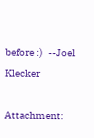before :)   --Joel Klecker

Attachment: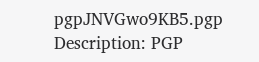pgpJNVGwo9KB5.pgp
Description: PGP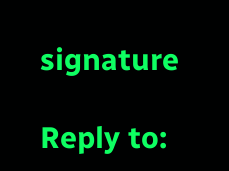signature

Reply to: